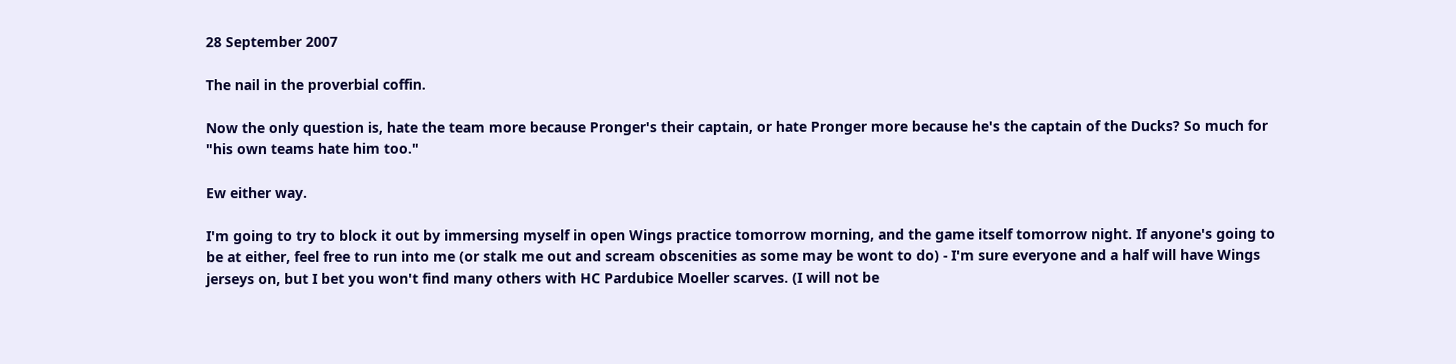28 September 2007

The nail in the proverbial coffin.

Now the only question is, hate the team more because Pronger's their captain, or hate Pronger more because he's the captain of the Ducks? So much for "his own teams hate him too."

Ew either way.

I'm going to try to block it out by immersing myself in open Wings practice tomorrow morning, and the game itself tomorrow night. If anyone's going to be at either, feel free to run into me (or stalk me out and scream obscenities as some may be wont to do) - I'm sure everyone and a half will have Wings jerseys on, but I bet you won't find many others with HC Pardubice Moeller scarves. (I will not be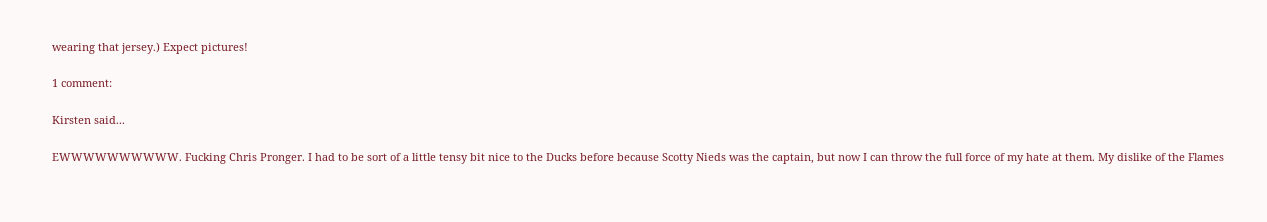wearing that jersey.) Expect pictures!

1 comment:

Kirsten said...

EWWWWWWWWWW. Fucking Chris Pronger. I had to be sort of a little tensy bit nice to the Ducks before because Scotty Nieds was the captain, but now I can throw the full force of my hate at them. My dislike of the Flames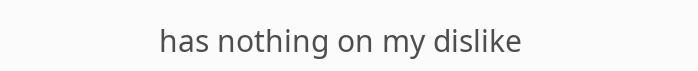has nothing on my dislike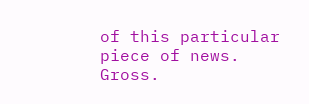of this particular piece of news. Gross.